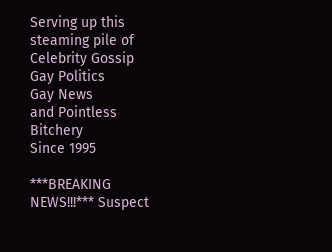Serving up this steaming pile of
Celebrity Gossip
Gay Politics
Gay News
and Pointless Bitchery
Since 1995

***BREAKING NEWS!!!*** Suspect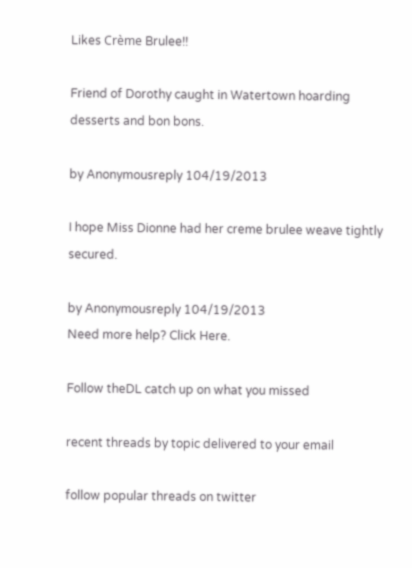Likes Crème Brulee!!

Friend of Dorothy caught in Watertown hoarding desserts and bon bons.

by Anonymousreply 104/19/2013

I hope Miss Dionne had her creme brulee weave tightly secured.

by Anonymousreply 104/19/2013
Need more help? Click Here.

Follow theDL catch up on what you missed

recent threads by topic delivered to your email

follow popular threads on twitter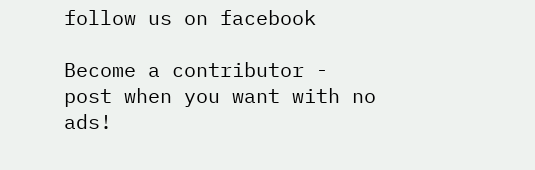follow us on facebook

Become a contributor - post when you want with no ads!